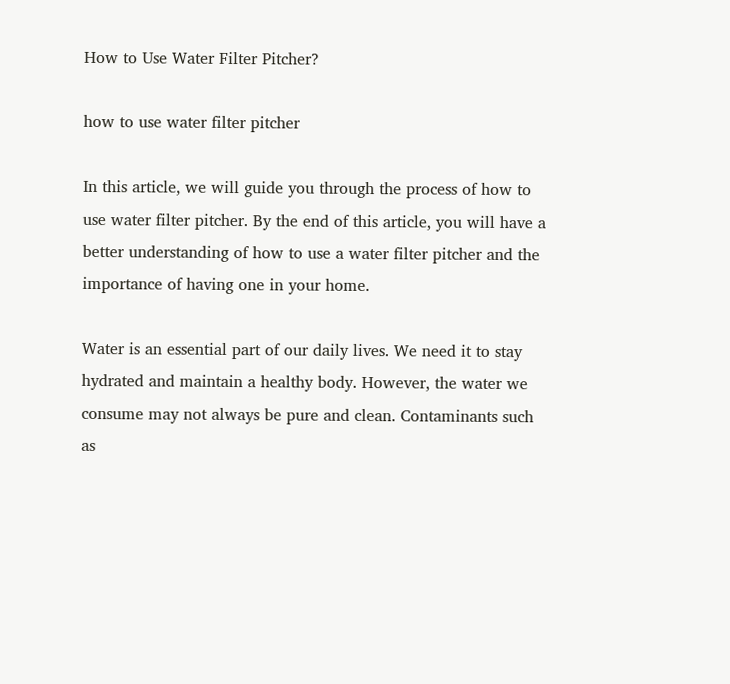How to Use Water Filter Pitcher?

how to use water filter pitcher

In this article, we will guide you through the process of how to use water filter pitcher. By the end of this article, you will have a better understanding of how to use a water filter pitcher and the importance of having one in your home.

Water is an essential part of our daily lives. We need it to stay hydrated and maintain a healthy body. However, the water we consume may not always be pure and clean. Contaminants such as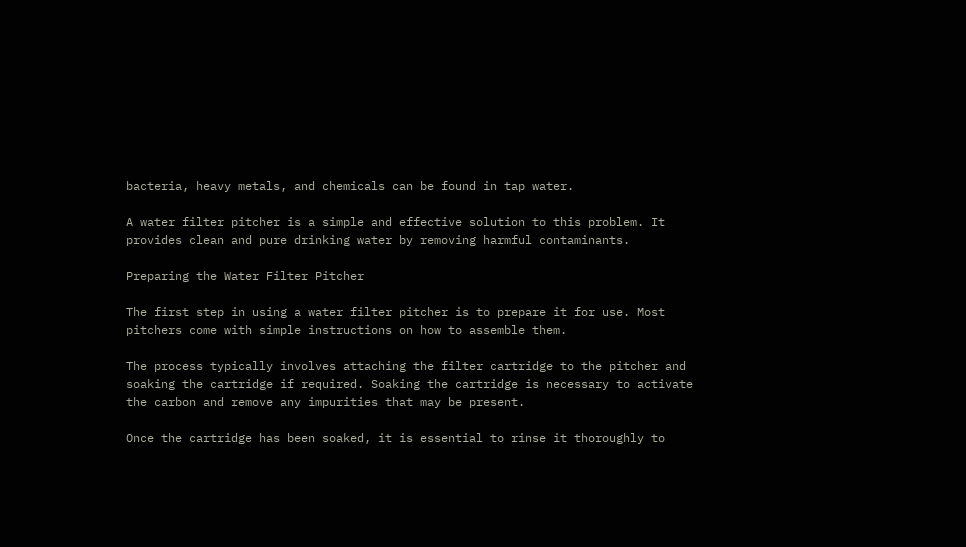bacteria, heavy metals, and chemicals can be found in tap water.

A water filter pitcher is a simple and effective solution to this problem. It provides clean and pure drinking water by removing harmful contaminants.

Preparing the Water Filter Pitcher

The first step in using a water filter pitcher is to prepare it for use. Most pitchers come with simple instructions on how to assemble them.

The process typically involves attaching the filter cartridge to the pitcher and soaking the cartridge if required. Soaking the cartridge is necessary to activate the carbon and remove any impurities that may be present.

Once the cartridge has been soaked, it is essential to rinse it thoroughly to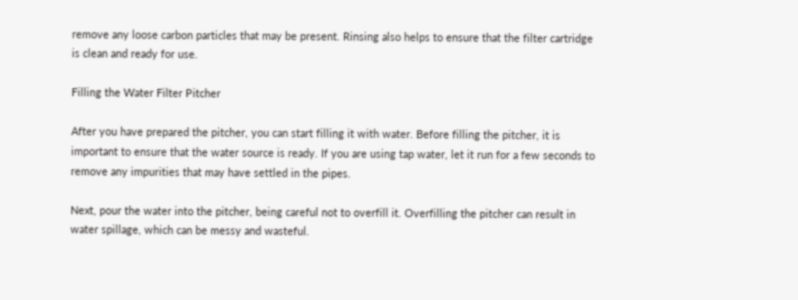remove any loose carbon particles that may be present. Rinsing also helps to ensure that the filter cartridge is clean and ready for use.

Filling the Water Filter Pitcher

After you have prepared the pitcher, you can start filling it with water. Before filling the pitcher, it is important to ensure that the water source is ready. If you are using tap water, let it run for a few seconds to remove any impurities that may have settled in the pipes.

Next, pour the water into the pitcher, being careful not to overfill it. Overfilling the pitcher can result in water spillage, which can be messy and wasteful.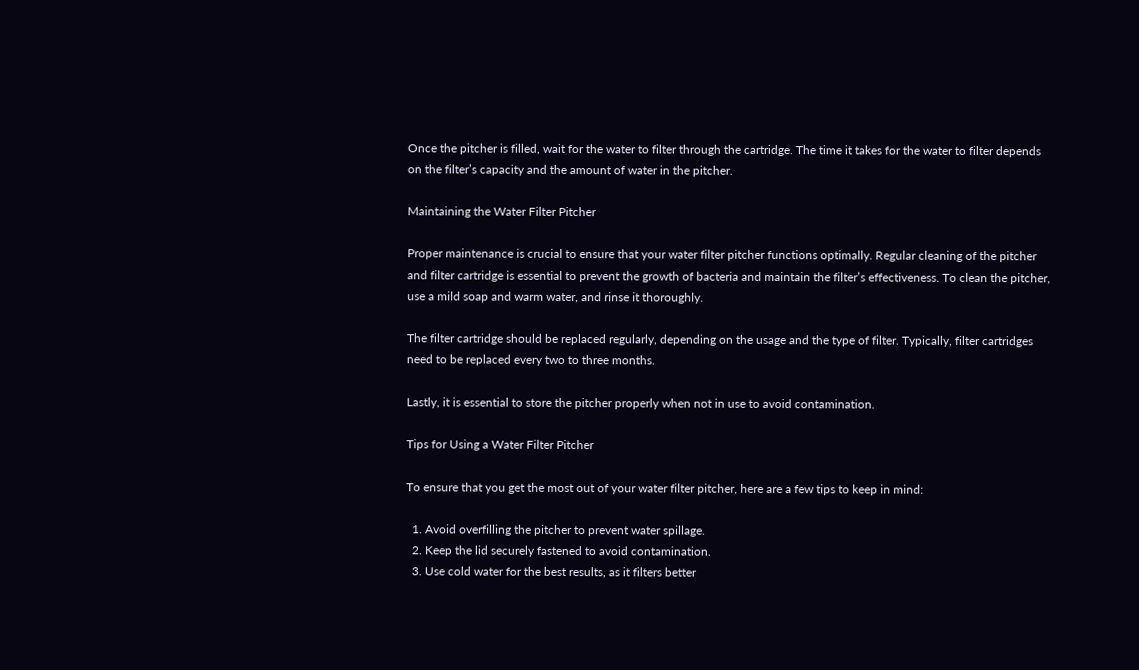Once the pitcher is filled, wait for the water to filter through the cartridge. The time it takes for the water to filter depends on the filter’s capacity and the amount of water in the pitcher.

Maintaining the Water Filter Pitcher

Proper maintenance is crucial to ensure that your water filter pitcher functions optimally. Regular cleaning of the pitcher and filter cartridge is essential to prevent the growth of bacteria and maintain the filter’s effectiveness. To clean the pitcher, use a mild soap and warm water, and rinse it thoroughly.

The filter cartridge should be replaced regularly, depending on the usage and the type of filter. Typically, filter cartridges need to be replaced every two to three months.

Lastly, it is essential to store the pitcher properly when not in use to avoid contamination.

Tips for Using a Water Filter Pitcher

To ensure that you get the most out of your water filter pitcher, here are a few tips to keep in mind:

  1. Avoid overfilling the pitcher to prevent water spillage.
  2. Keep the lid securely fastened to avoid contamination.
  3. Use cold water for the best results, as it filters better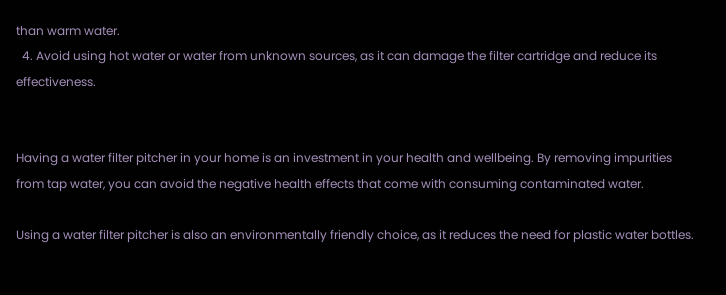than warm water.
  4. Avoid using hot water or water from unknown sources, as it can damage the filter cartridge and reduce its effectiveness.


Having a water filter pitcher in your home is an investment in your health and wellbeing. By removing impurities from tap water, you can avoid the negative health effects that come with consuming contaminated water.

Using a water filter pitcher is also an environmentally friendly choice, as it reduces the need for plastic water bottles.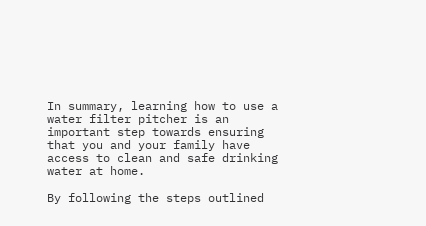In summary, learning how to use a water filter pitcher is an important step towards ensuring that you and your family have access to clean and safe drinking water at home.

By following the steps outlined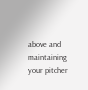above and maintaining your pitcher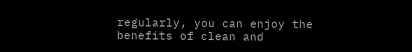regularly, you can enjoy the benefits of clean and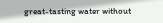great-tasting water without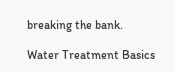breaking the bank.

Water Treatment Basics